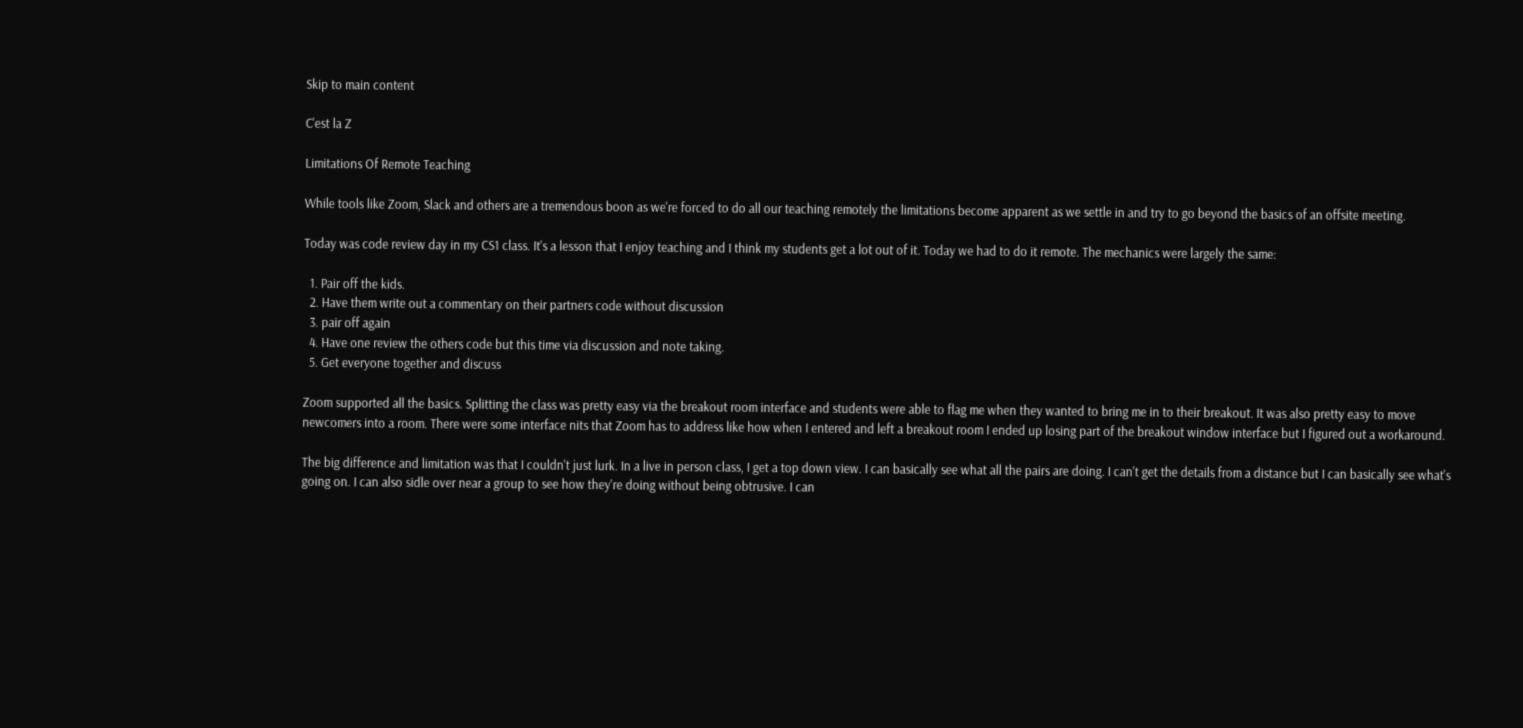Skip to main content

C'est la Z

Limitations Of Remote Teaching

While tools like Zoom, Slack and others are a tremendous boon as we're forced to do all our teaching remotely the limitations become apparent as we settle in and try to go beyond the basics of an offsite meeting.

Today was code review day in my CS1 class. It's a lesson that I enjoy teaching and I think my students get a lot out of it. Today we had to do it remote. The mechanics were largely the same:

  1. Pair off the kids.
  2. Have them write out a commentary on their partners code without discussion
  3. pair off again
  4. Have one review the others code but this time via discussion and note taking.
  5. Get everyone together and discuss

Zoom supported all the basics. Splitting the class was pretty easy via the breakout room interface and students were able to flag me when they wanted to bring me in to their breakout. It was also pretty easy to move newcomers into a room. There were some interface nits that Zoom has to address like how when I entered and left a breakout room I ended up losing part of the breakout window interface but I figured out a workaround.

The big difference and limitation was that I couldn't just lurk. In a live in person class, I get a top down view. I can basically see what all the pairs are doing. I can't get the details from a distance but I can basically see what's going on. I can also sidle over near a group to see how they're doing without being obtrusive. I can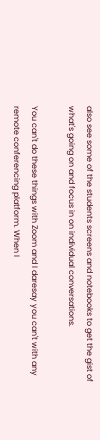also see some of the students screens and notebooks to get the gist of what's going on and focus in on individual conversations.

You can't do these things with Zoom and I daresay you can't with any remote conferencing platform. When I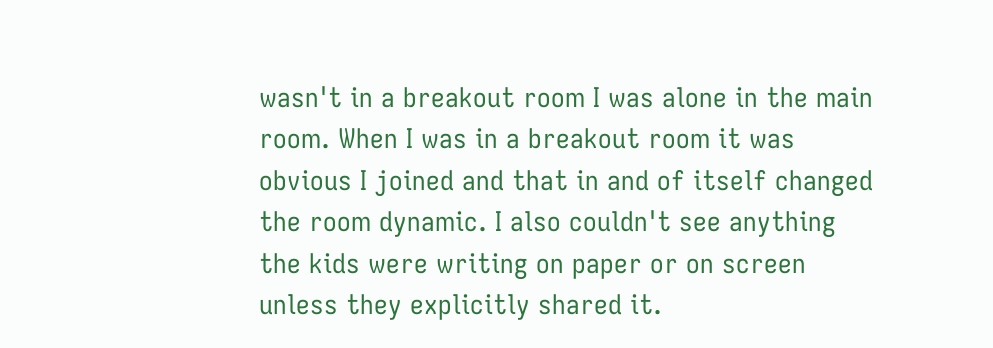wasn't in a breakout room I was alone in the main room. When I was in a breakout room it was obvious I joined and that in and of itself changed the room dynamic. I also couldn't see anything the kids were writing on paper or on screen unless they explicitly shared it.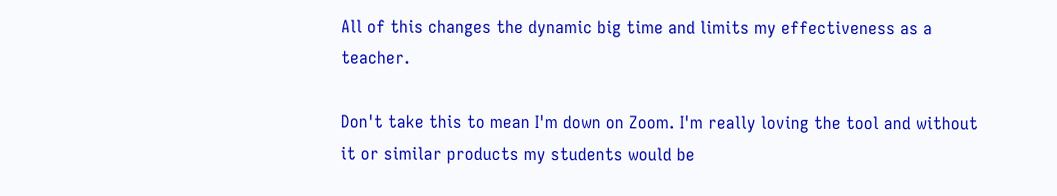All of this changes the dynamic big time and limits my effectiveness as a teacher.

Don't take this to mean I'm down on Zoom. I'm really loving the tool and without it or similar products my students would be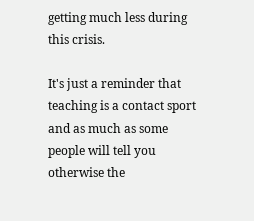getting much less during this crisis.

It's just a reminder that teaching is a contact sport and as much as some people will tell you otherwise the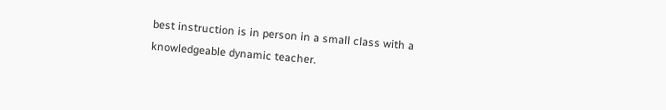best instruction is in person in a small class with a knowledgeable dynamic teacher.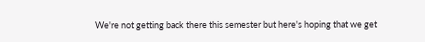We're not getting back there this semester but here's hoping that we get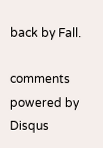back by Fall.

comments powered by Disqus